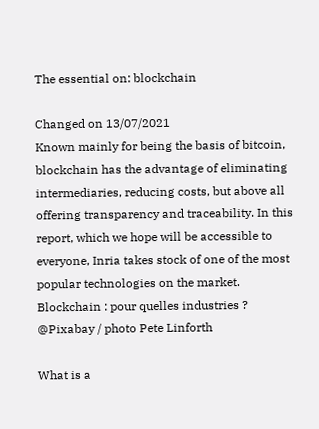The essential on: blockchain

Changed on 13/07/2021
Known mainly for being the basis of bitcoin, blockchain has the advantage of eliminating intermediaries, reducing costs, but above all offering transparency and traceability. In this report, which we hope will be accessible to everyone, Inria takes stock of one of the most popular technologies on the market.
Blockchain : pour quelles industries ?
@Pixabay / photo Pete Linforth

What is a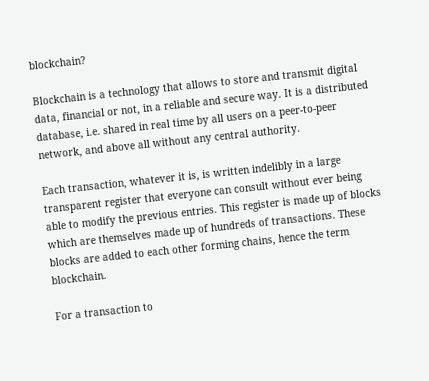blockchain?

Blockchain is a technology that allows to store and transmit digital data, financial or not, in a reliable and secure way. It is a distributed database, i.e. shared in real time by all users on a peer-to-peer network, and above all without any central authority.

Each transaction, whatever it is, is written indelibly in a large transparent register that everyone can consult without ever being able to modify the previous entries. This register is made up of blocks which are themselves made up of hundreds of transactions. These blocks are added to each other forming chains, hence the term blockchain.

For a transaction to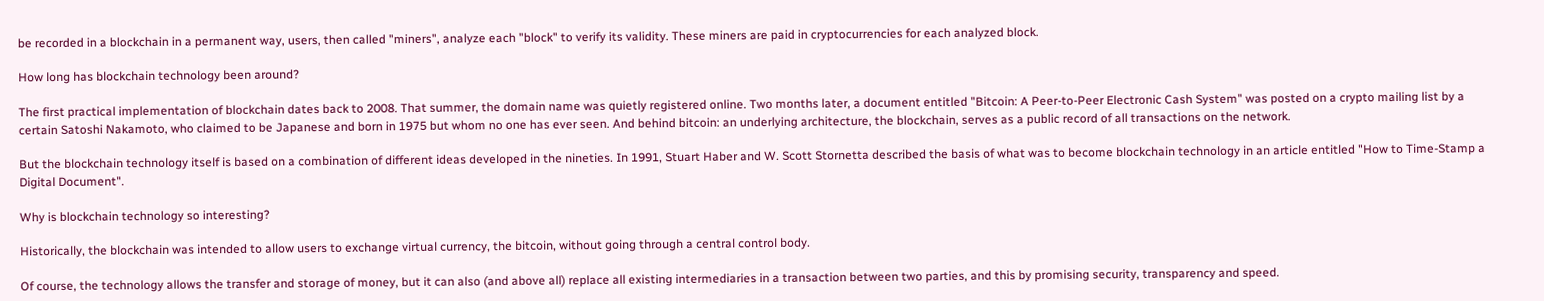be recorded in a blockchain in a permanent way, users, then called "miners", analyze each "block" to verify its validity. These miners are paid in cryptocurrencies for each analyzed block.

How long has blockchain technology been around?

The first practical implementation of blockchain dates back to 2008. That summer, the domain name was quietly registered online. Two months later, a document entitled "Bitcoin: A Peer-to-Peer Electronic Cash System" was posted on a crypto mailing list by a certain Satoshi Nakamoto, who claimed to be Japanese and born in 1975 but whom no one has ever seen. And behind bitcoin: an underlying architecture, the blockchain, serves as a public record of all transactions on the network.

But the blockchain technology itself is based on a combination of different ideas developed in the nineties. In 1991, Stuart Haber and W. Scott Stornetta described the basis of what was to become blockchain technology in an article entitled "How to Time-Stamp a Digital Document".

Why is blockchain technology so interesting?

Historically, the blockchain was intended to allow users to exchange virtual currency, the bitcoin, without going through a central control body.

Of course, the technology allows the transfer and storage of money, but it can also (and above all) replace all existing intermediaries in a transaction between two parties, and this by promising security, transparency and speed.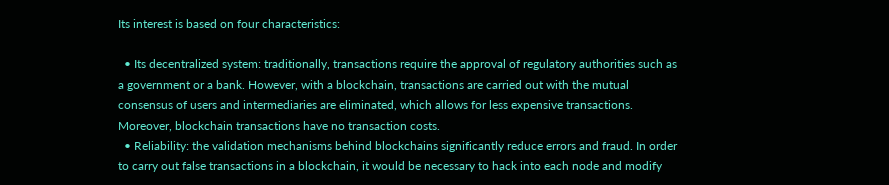Its interest is based on four characteristics:

  • Its decentralized system: traditionally, transactions require the approval of regulatory authorities such as a government or a bank. However, with a blockchain, transactions are carried out with the mutual consensus of users and intermediaries are eliminated, which allows for less expensive transactions. Moreover, blockchain transactions have no transaction costs.
  • Reliability: the validation mechanisms behind blockchains significantly reduce errors and fraud. In order to carry out false transactions in a blockchain, it would be necessary to hack into each node and modify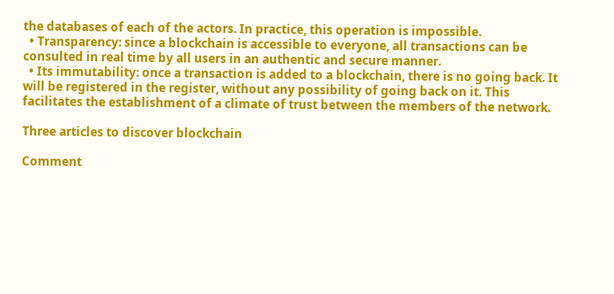the databases of each of the actors. In practice, this operation is impossible.
  • Transparency: since a blockchain is accessible to everyone, all transactions can be consulted in real time by all users in an authentic and secure manner.
  • Its immutability: once a transaction is added to a blockchain, there is no going back. It will be registered in the register, without any possibility of going back on it. This facilitates the establishment of a climate of trust between the members of the network.

Three articles to discover blockchain

Comment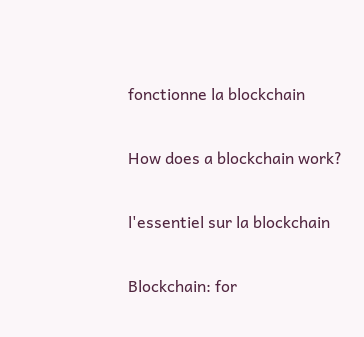fonctionne la blockchain

How does a blockchain work?

l'essentiel sur la blockchain

Blockchain: for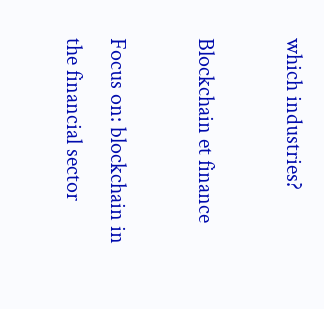which industries?

Blockchain et finance

Focus on: blockchain in the financial sector